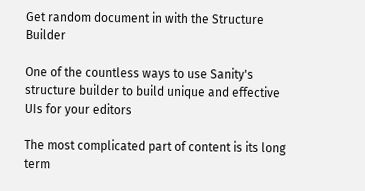Get random document in with the Structure Builder

One of the countless ways to use Sanity's structure builder to build unique and effective UIs for your editors

The most complicated part of content is its long term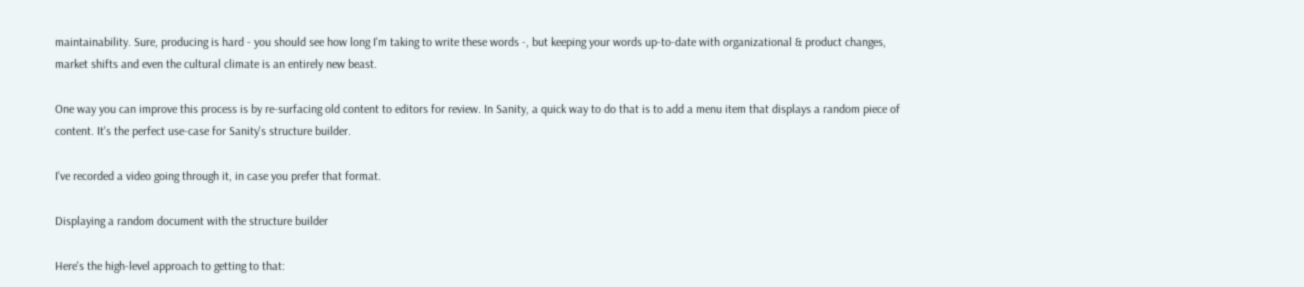maintainability. Sure, producing is hard - you should see how long I'm taking to write these words -, but keeping your words up-to-date with organizational & product changes, market shifts and even the cultural climate is an entirely new beast.

One way you can improve this process is by re-surfacing old content to editors for review. In Sanity, a quick way to do that is to add a menu item that displays a random piece of content. It's the perfect use-case for Sanity's structure builder.

I've recorded a video going through it, in case you prefer that format.

Displaying a random document with the structure builder

Here's the high-level approach to getting to that: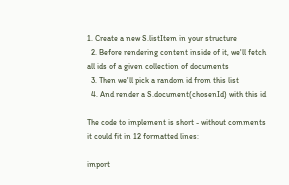1. Create a new S.listItem in your structure
  2. Before rendering content inside of it, we'll fetch all ids of a given collection of documents
  3. Then we'll pick a random id from this list
  4. And render a S.document(chosenId) with this id

The code to implement is short - without comments it could fit in 12 formatted lines:

import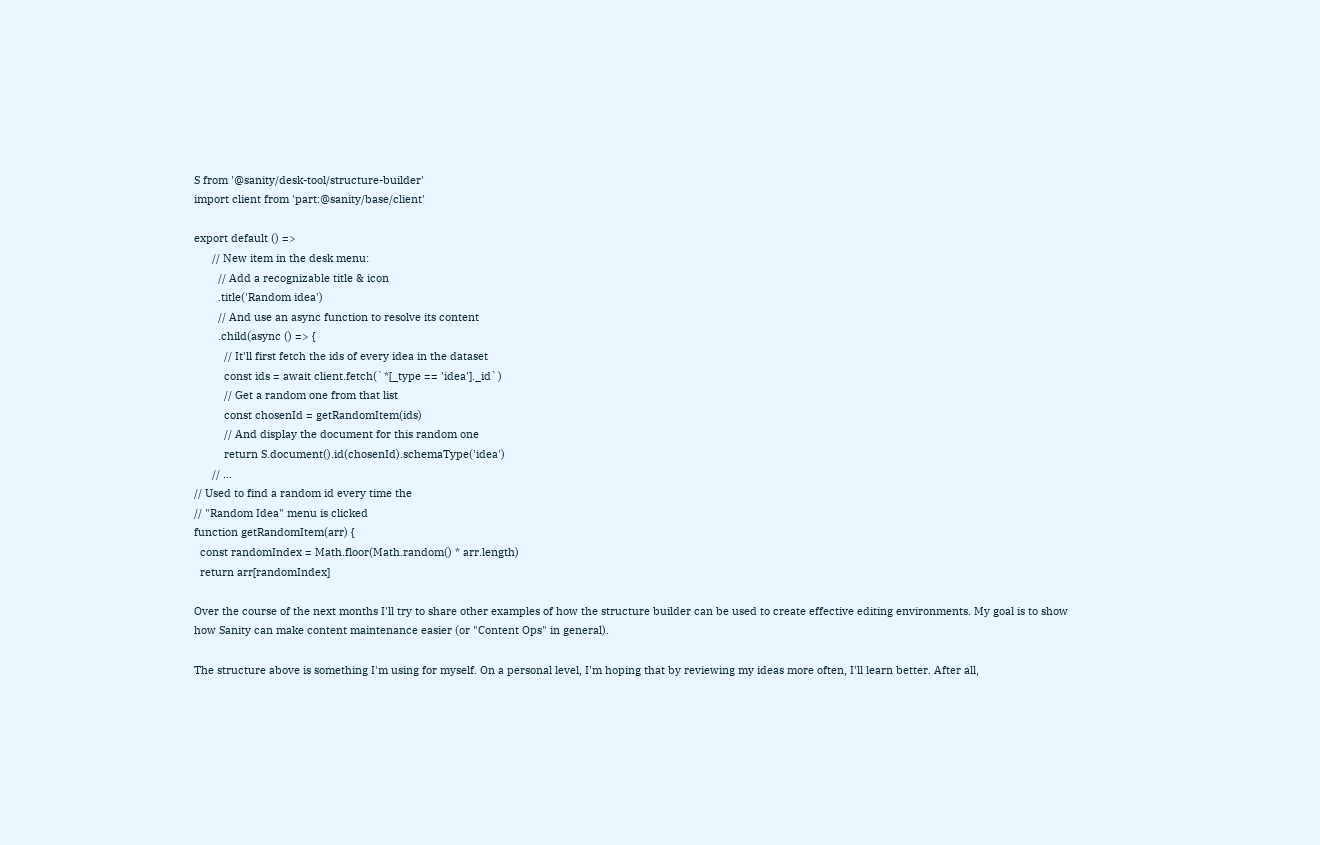S from '@sanity/desk-tool/structure-builder'
import client from 'part:@sanity/base/client'

export default () =>
      // New item in the desk menu:
        // Add a recognizable title & icon
        .title('Random idea')
        // And use an async function to resolve its content
        .child(async () => {
          // It'll first fetch the ids of every idea in the dataset
          const ids = await client.fetch(`*[_type == 'idea']._id`)
          // Get a random one from that list
          const chosenId = getRandomItem(ids)
          // And display the document for this random one
          return S.document().id(chosenId).schemaType('idea')
      // ...
// Used to find a random id every time the
// "Random Idea" menu is clicked
function getRandomItem(arr) {
  const randomIndex = Math.floor(Math.random() * arr.length)
  return arr[randomIndex]

Over the course of the next months I'll try to share other examples of how the structure builder can be used to create effective editing environments. My goal is to show how Sanity can make content maintenance easier (or "Content Ops" in general).

The structure above is something I'm using for myself. On a personal level, I'm hoping that by reviewing my ideas more often, I'll learn better. After all,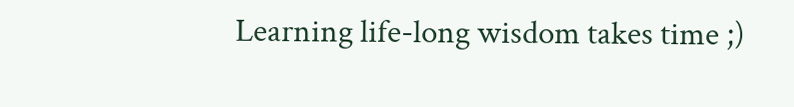Learning life-long wisdom takes time ;)